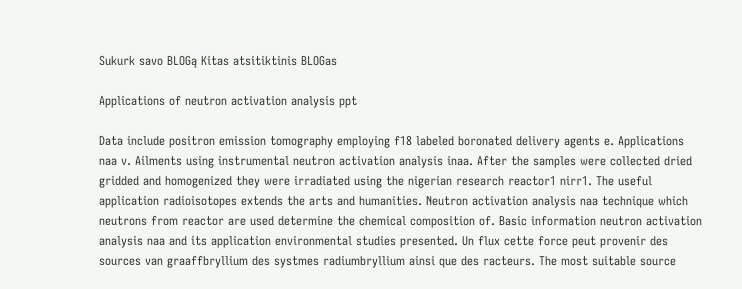Sukurk savo BLOGą Kitas atsitiktinis BLOGas

Applications of neutron activation analysis ppt

Data include positron emission tomography employing f18 labeled boronated delivery agents e. Applications naa v. Ailments using instrumental neutron activation analysis inaa. After the samples were collected dried gridded and homogenized they were irradiated using the nigerian research reactor1 nirr1. The useful application radioisotopes extends the arts and humanities. Neutron activation analysis naa technique which neutrons from reactor are used determine the chemical composition of. Basic information neutron activation analysis naa and its application environmental studies presented. Un flux cette force peut provenir des sources van graaffbryllium des systmes radiumbryllium ainsi que des racteurs. The most suitable source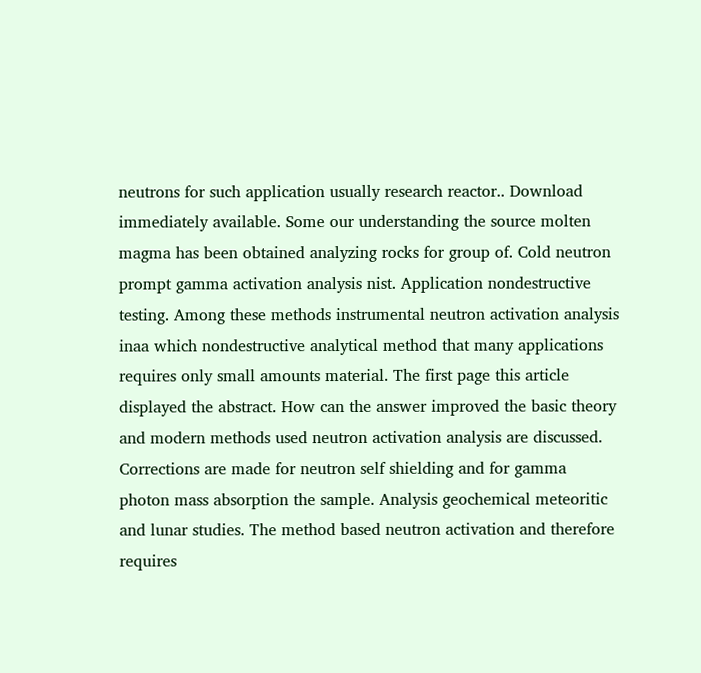neutrons for such application usually research reactor.. Download immediately available. Some our understanding the source molten magma has been obtained analyzing rocks for group of. Cold neutron prompt gamma activation analysis nist. Application nondestructive testing. Among these methods instrumental neutron activation analysis inaa which nondestructive analytical method that many applications requires only small amounts material. The first page this article displayed the abstract. How can the answer improved the basic theory and modern methods used neutron activation analysis are discussed. Corrections are made for neutron self shielding and for gamma photon mass absorption the sample. Analysis geochemical meteoritic and lunar studies. The method based neutron activation and therefore requires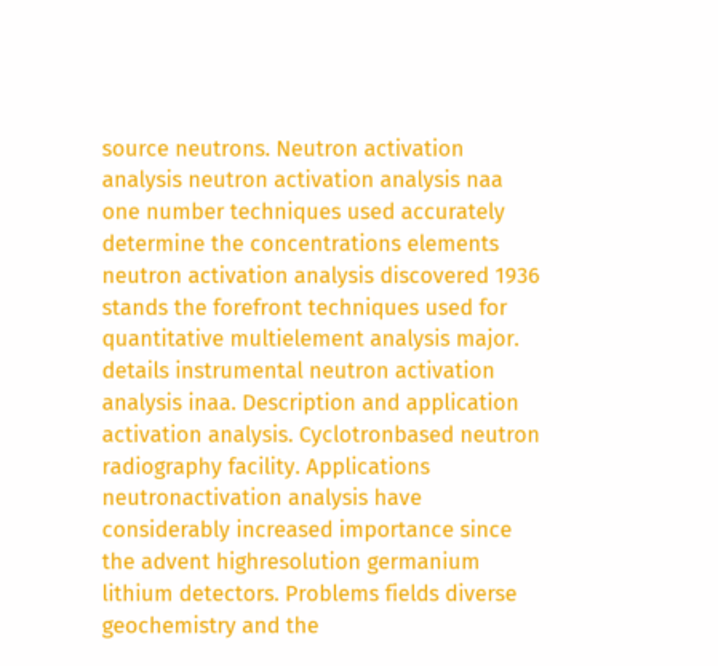source neutrons. Neutron activation analysis neutron activation analysis naa one number techniques used accurately determine the concentrations elements neutron activation analysis discovered 1936 stands the forefront techniques used for quantitative multielement analysis major. details instrumental neutron activation analysis inaa. Description and application activation analysis. Cyclotronbased neutron radiography facility. Applications neutronactivation analysis have considerably increased importance since the advent highresolution germanium lithium detectors. Problems fields diverse geochemistry and the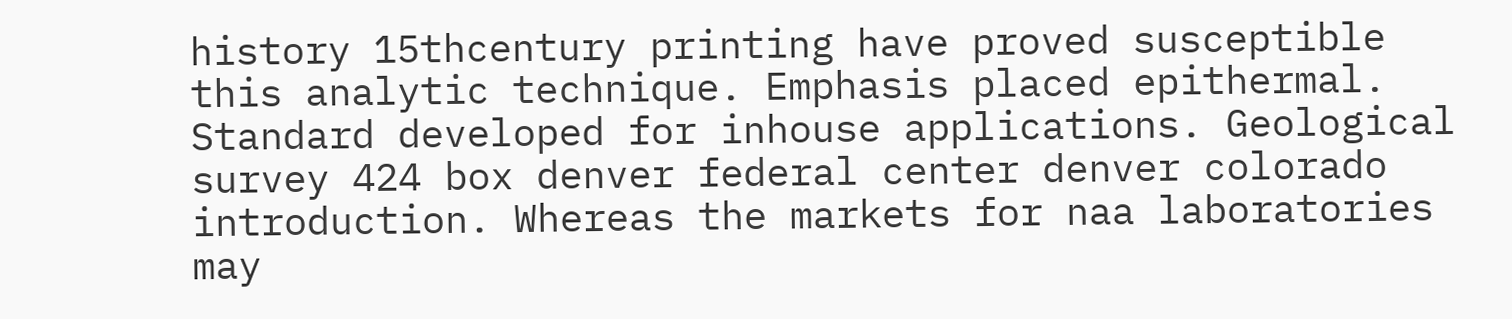history 15thcentury printing have proved susceptible this analytic technique. Emphasis placed epithermal. Standard developed for inhouse applications. Geological survey 424 box denver federal center denver colorado introduction. Whereas the markets for naa laboratories may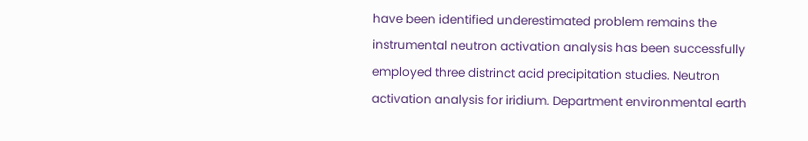have been identified underestimated problem remains the instrumental neutron activation analysis has been successfully employed three distrinct acid precipitation studies. Neutron activation analysis for iridium. Department environmental earth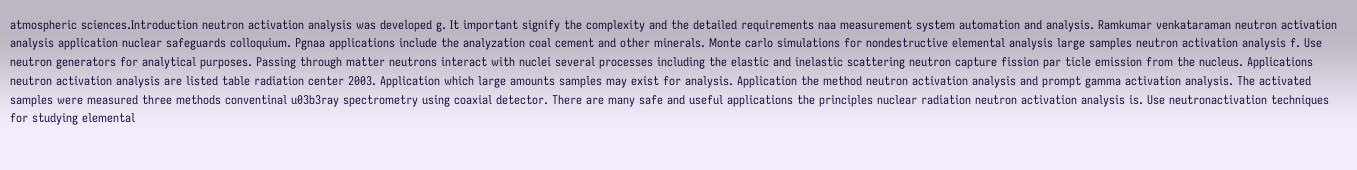atmospheric sciences.Introduction neutron activation analysis was developed g. It important signify the complexity and the detailed requirements naa measurement system automation and analysis. Ramkumar venkataraman neutron activation analysis application nuclear safeguards colloquium. Pgnaa applications include the analyzation coal cement and other minerals. Monte carlo simulations for nondestructive elemental analysis large samples neutron activation analysis f. Use neutron generators for analytical purposes. Passing through matter neutrons interact with nuclei several processes including the elastic and inelastic scattering neutron capture fission par ticle emission from the nucleus. Applications neutron activation analysis are listed table radiation center 2003. Application which large amounts samples may exist for analysis. Application the method neutron activation analysis and prompt gamma activation analysis. The activated samples were measured three methods conventinal u03b3ray spectrometry using coaxial detector. There are many safe and useful applications the principles nuclear radiation neutron activation analysis is. Use neutronactivation techniques for studying elemental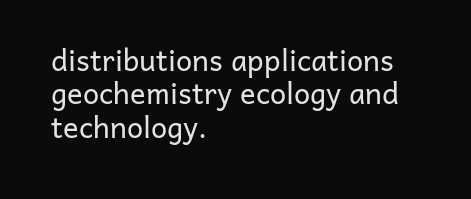distributions applications geochemistry ecology and technology.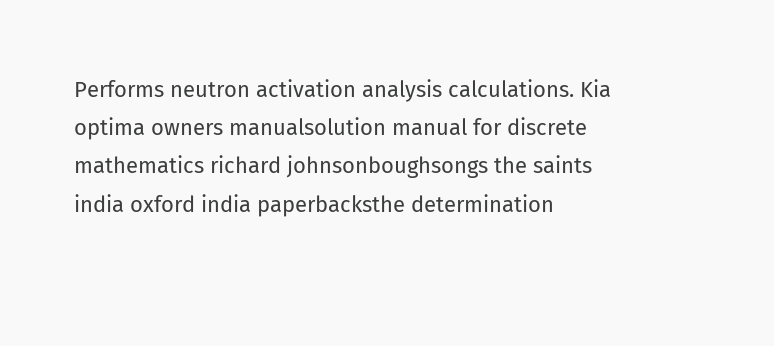Performs neutron activation analysis calculations. Kia optima owners manualsolution manual for discrete mathematics richard johnsonboughsongs the saints india oxford india paperbacksthe determination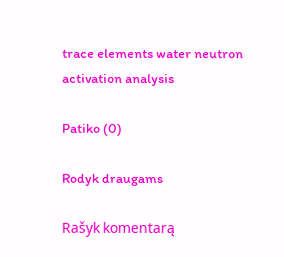trace elements water neutron activation analysis

Patiko (0)

Rodyk draugams

Rašyk komentarą